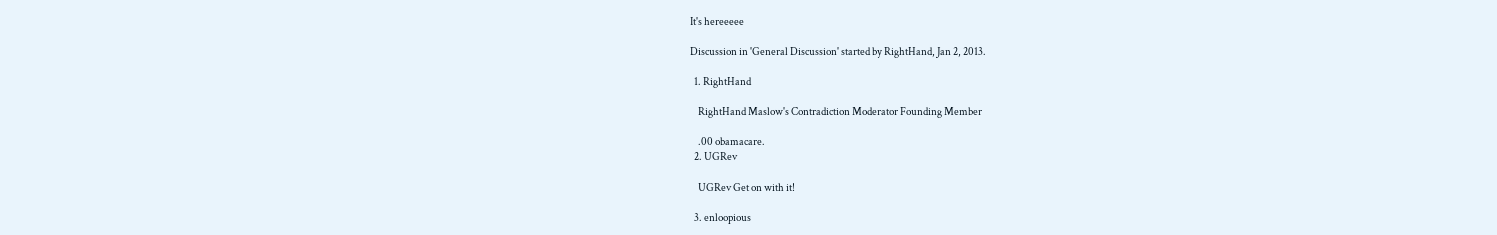It's hereeeee

Discussion in 'General Discussion' started by RightHand, Jan 2, 2013.

  1. RightHand

    RightHand Maslow's Contradiction Moderator Founding Member

    .00 obamacare.
  2. UGRev

    UGRev Get on with it!

  3. enloopious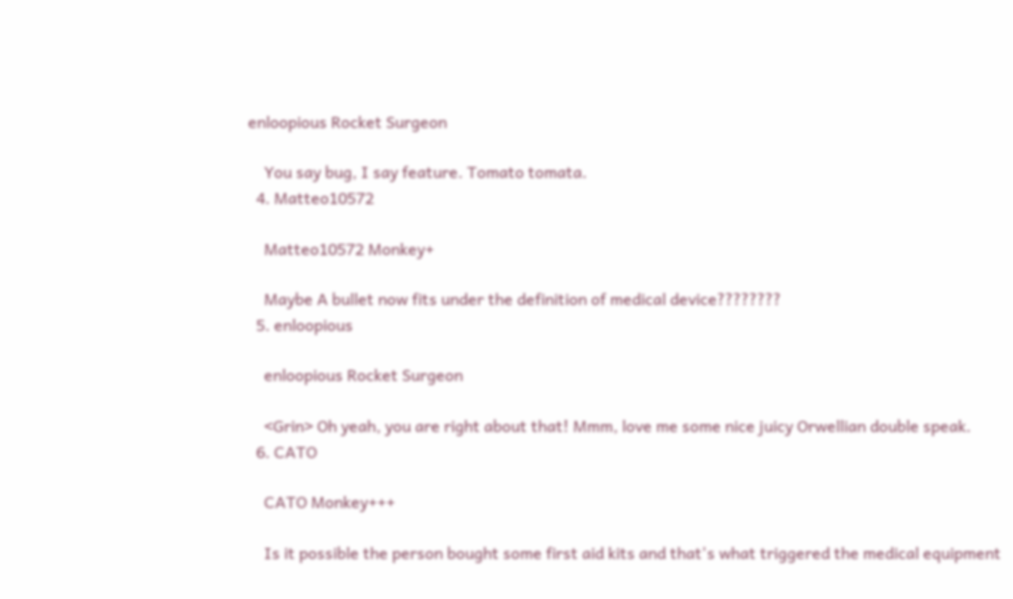enloopious Rocket Surgeon

    You say bug, I say feature. Tomato tomata.
  4. Matteo10572

    Matteo10572 Monkey+

    Maybe A bullet now fits under the definition of medical device????????
  5. enloopious

    enloopious Rocket Surgeon

    <Grin> Oh yeah, you are right about that! Mmm, love me some nice juicy Orwellian double speak.
  6. CATO

    CATO Monkey+++

    Is it possible the person bought some first aid kits and that's what triggered the medical equipment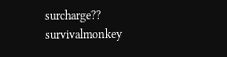surcharge??
survivalmonkey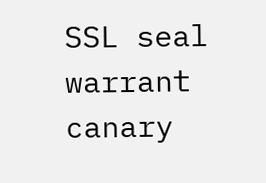SSL seal warrant canary